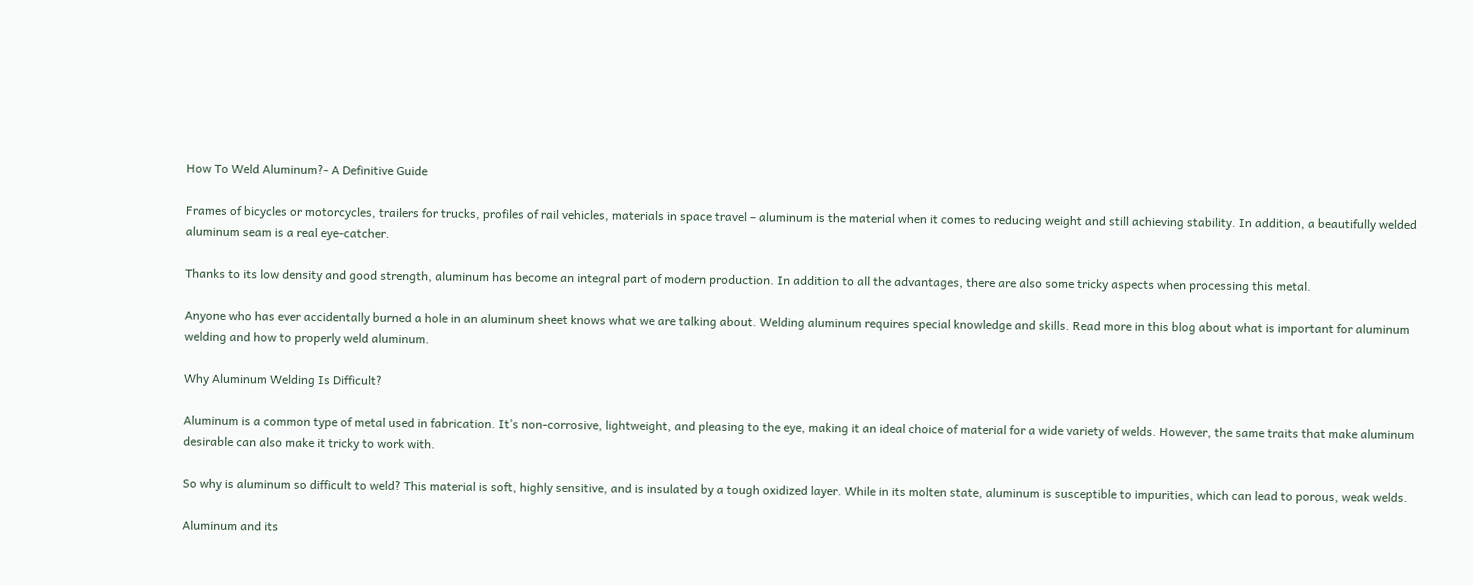How To Weld Aluminum?- A Definitive Guide

Frames of bicycles or motorcycles, trailers for trucks, profiles of rail vehicles, materials in space travel – aluminum is the material when it comes to reducing weight and still achieving stability. In addition, a beautifully welded aluminum seam is a real eye-catcher.

Thanks to its low density and good strength, aluminum has become an integral part of modern production. In addition to all the advantages, there are also some tricky aspects when processing this metal.

Anyone who has ever accidentally burned a hole in an aluminum sheet knows what we are talking about. Welding aluminum requires special knowledge and skills. Read more in this blog about what is important for aluminum welding and how to properly weld aluminum.

Why Aluminum Welding Is Difficult?

Aluminum is a common type of metal used in fabrication. It’s non-corrosive, lightweight, and pleasing to the eye, making it an ideal choice of material for a wide variety of welds. However, the same traits that make aluminum desirable can also make it tricky to work with.

So why is aluminum so difficult to weld? This material is soft, highly sensitive, and is insulated by a tough oxidized layer. While in its molten state, aluminum is susceptible to impurities, which can lead to porous, weak welds.

Aluminum and its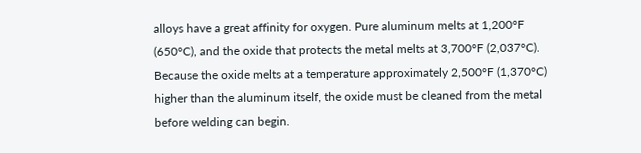alloys have a great affinity for oxygen. Pure aluminum melts at 1,200°F (650°C), and the oxide that protects the metal melts at 3,700°F (2,037°C). Because the oxide melts at a temperature approximately 2,500°F (1,370°C) higher than the aluminum itself, the oxide must be cleaned from the metal before welding can begin.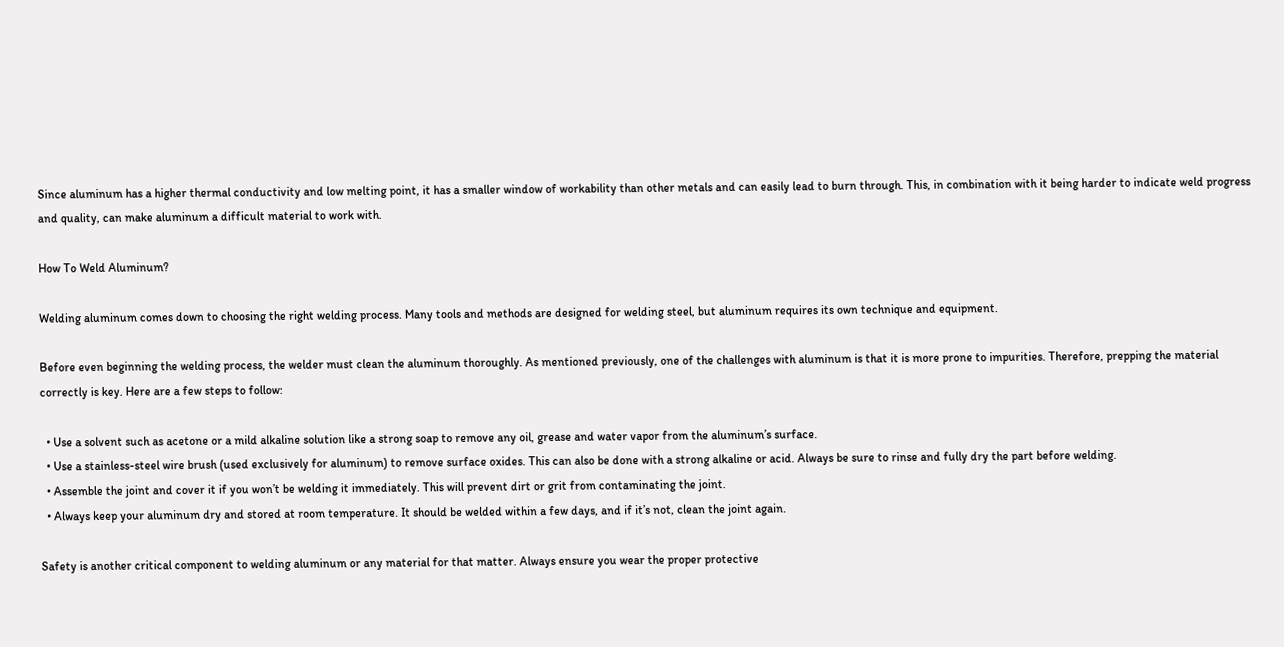Since aluminum has a higher thermal conductivity and low melting point, it has a smaller window of workability than other metals and can easily lead to burn through. This, in combination with it being harder to indicate weld progress and quality, can make aluminum a difficult material to work with.

How To Weld Aluminum?

Welding aluminum comes down to choosing the right welding process. Many tools and methods are designed for welding steel, but aluminum requires its own technique and equipment.

Before even beginning the welding process, the welder must clean the aluminum thoroughly. As mentioned previously, one of the challenges with aluminum is that it is more prone to impurities. Therefore, prepping the material correctly is key. Here are a few steps to follow:

  • Use a solvent such as acetone or a mild alkaline solution like a strong soap to remove any oil, grease and water vapor from the aluminum’s surface.
  • Use a stainless-steel wire brush (used exclusively for aluminum) to remove surface oxides. This can also be done with a strong alkaline or acid. Always be sure to rinse and fully dry the part before welding.
  • Assemble the joint and cover it if you won’t be welding it immediately. This will prevent dirt or grit from contaminating the joint.
  • Always keep your aluminum dry and stored at room temperature. It should be welded within a few days, and if it’s not, clean the joint again.

Safety is another critical component to welding aluminum or any material for that matter. Always ensure you wear the proper protective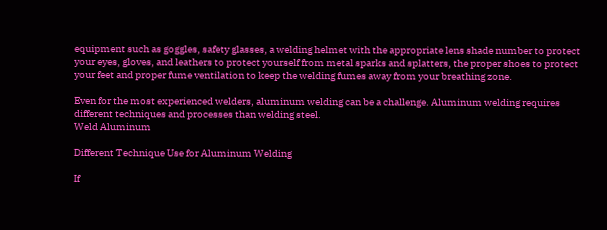equipment such as goggles, safety glasses, a welding helmet with the appropriate lens shade number to protect your eyes, gloves, and leathers to protect yourself from metal sparks and splatters, the proper shoes to protect your feet and proper fume ventilation to keep the welding fumes away from your breathing zone.

Even for the most experienced welders, aluminum welding can be a challenge. Aluminum welding requires different techniques and processes than welding steel.
Weld Aluminum

Different Technique Use for Aluminum Welding

If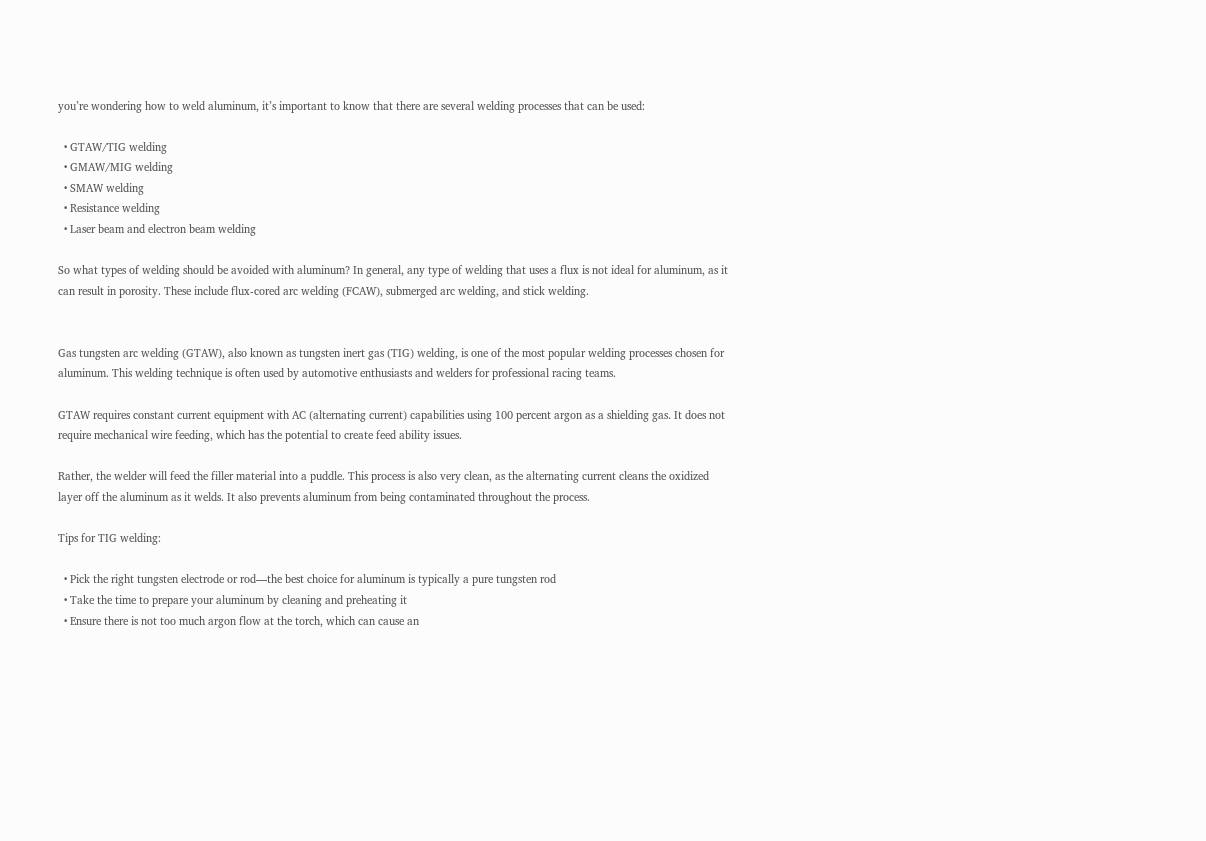you’re wondering how to weld aluminum, it’s important to know that there are several welding processes that can be used:

  • GTAW/TIG welding
  • GMAW/MIG welding
  • SMAW welding
  • Resistance welding
  • Laser beam and electron beam welding

So what types of welding should be avoided with aluminum? In general, any type of welding that uses a flux is not ideal for aluminum, as it can result in porosity. These include flux-cored arc welding (FCAW), submerged arc welding, and stick welding.


Gas tungsten arc welding (GTAW), also known as tungsten inert gas (TIG) welding, is one of the most popular welding processes chosen for aluminum. This welding technique is often used by automotive enthusiasts and welders for professional racing teams.

GTAW requires constant current equipment with AC (alternating current) capabilities using 100 percent argon as a shielding gas. It does not require mechanical wire feeding, which has the potential to create feed ability issues.

Rather, the welder will feed the filler material into a puddle. This process is also very clean, as the alternating current cleans the oxidized layer off the aluminum as it welds. It also prevents aluminum from being contaminated throughout the process.

Tips for TIG welding:

  • Pick the right tungsten electrode or rod—the best choice for aluminum is typically a pure tungsten rod
  • Take the time to prepare your aluminum by cleaning and preheating it
  • Ensure there is not too much argon flow at the torch, which can cause an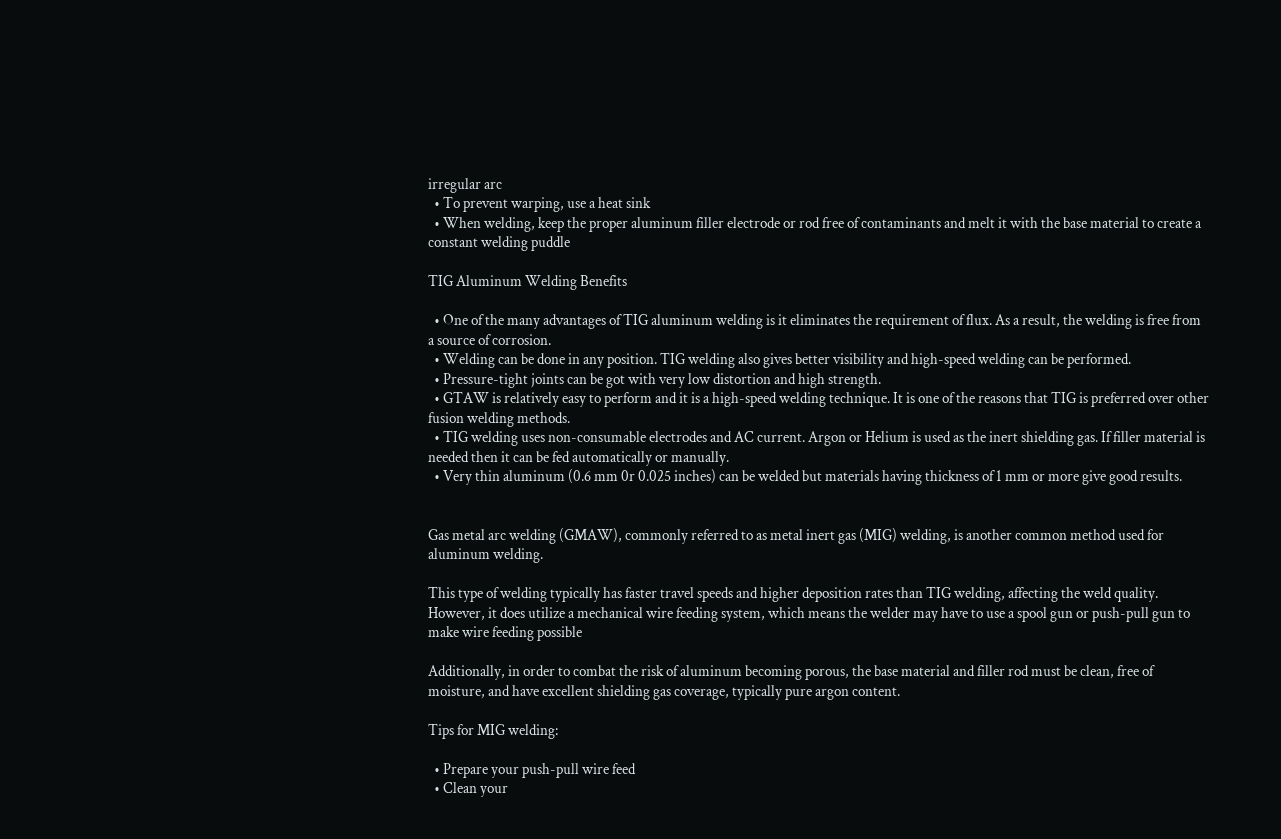irregular arc
  • To prevent warping, use a heat sink
  • When welding, keep the proper aluminum filler electrode or rod free of contaminants and melt it with the base material to create a constant welding puddle

TIG Aluminum Welding Benefits

  • One of the many advantages of TIG aluminum welding is it eliminates the requirement of flux. As a result, the welding is free from a source of corrosion.
  • Welding can be done in any position. TIG welding also gives better visibility and high-speed welding can be performed.
  • Pressure-tight joints can be got with very low distortion and high strength.
  • GTAW is relatively easy to perform and it is a high-speed welding technique. It is one of the reasons that TIG is preferred over other fusion welding methods.
  • TIG welding uses non-consumable electrodes and AC current. Argon or Helium is used as the inert shielding gas. If filler material is needed then it can be fed automatically or manually.
  • Very thin aluminum (0.6 mm 0r 0.025 inches) can be welded but materials having thickness of 1 mm or more give good results.


Gas metal arc welding (GMAW), commonly referred to as metal inert gas (MIG) welding, is another common method used for aluminum welding.

This type of welding typically has faster travel speeds and higher deposition rates than TIG welding, affecting the weld quality. However, it does utilize a mechanical wire feeding system, which means the welder may have to use a spool gun or push-pull gun to make wire feeding possible

Additionally, in order to combat the risk of aluminum becoming porous, the base material and filler rod must be clean, free of moisture, and have excellent shielding gas coverage, typically pure argon content.

Tips for MIG welding:

  • Prepare your push-pull wire feed
  • Clean your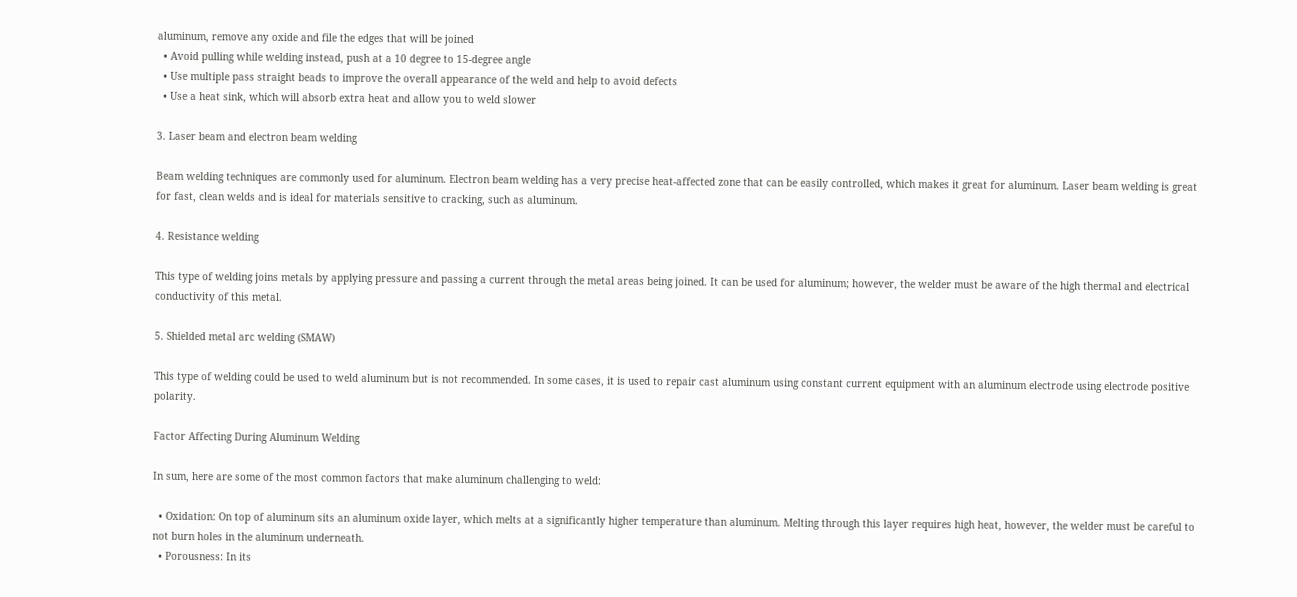aluminum, remove any oxide and file the edges that will be joined
  • Avoid pulling while welding instead, push at a 10 degree to 15-degree angle
  • Use multiple pass straight beads to improve the overall appearance of the weld and help to avoid defects
  • Use a heat sink, which will absorb extra heat and allow you to weld slower

3. Laser beam and electron beam welding

Beam welding techniques are commonly used for aluminum. Electron beam welding has a very precise heat-affected zone that can be easily controlled, which makes it great for aluminum. Laser beam welding is great for fast, clean welds and is ideal for materials sensitive to cracking, such as aluminum.

4. Resistance welding

This type of welding joins metals by applying pressure and passing a current through the metal areas being joined. It can be used for aluminum; however, the welder must be aware of the high thermal and electrical conductivity of this metal.

5. Shielded metal arc welding (SMAW)

This type of welding could be used to weld aluminum but is not recommended. In some cases, it is used to repair cast aluminum using constant current equipment with an aluminum electrode using electrode positive polarity.

Factor Affecting During Aluminum Welding

In sum, here are some of the most common factors that make aluminum challenging to weld:

  • Oxidation: On top of aluminum sits an aluminum oxide layer, which melts at a significantly higher temperature than aluminum. Melting through this layer requires high heat, however, the welder must be careful to not burn holes in the aluminum underneath.
  • Porousness: In its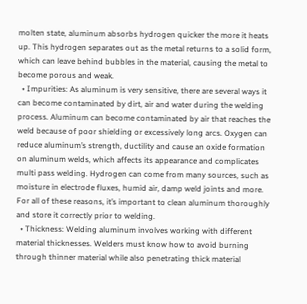molten state, aluminum absorbs hydrogen quicker the more it heats up. This hydrogen separates out as the metal returns to a solid form, which can leave behind bubbles in the material, causing the metal to become porous and weak.
  • Impurities: As aluminum is very sensitive, there are several ways it can become contaminated by dirt, air and water during the welding process. Aluminum can become contaminated by air that reaches the weld because of poor shielding or excessively long arcs. Oxygen can reduce aluminum’s strength, ductility and cause an oxide formation on aluminum welds, which affects its appearance and complicates multi pass welding. Hydrogen can come from many sources, such as moisture in electrode fluxes, humid air, damp weld joints and more. For all of these reasons, it’s important to clean aluminum thoroughly and store it correctly prior to welding.
  • Thickness: Welding aluminum involves working with different material thicknesses. Welders must know how to avoid burning through thinner material while also penetrating thick material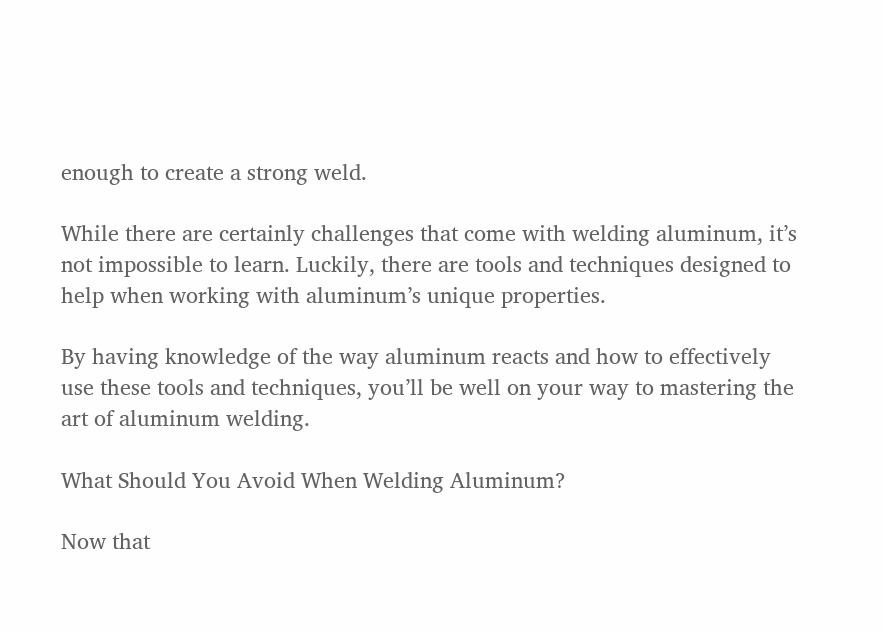enough to create a strong weld.

While there are certainly challenges that come with welding aluminum, it’s not impossible to learn. Luckily, there are tools and techniques designed to help when working with aluminum’s unique properties.

By having knowledge of the way aluminum reacts and how to effectively use these tools and techniques, you’ll be well on your way to mastering the art of aluminum welding.

What Should You Avoid When Welding Aluminum?

Now that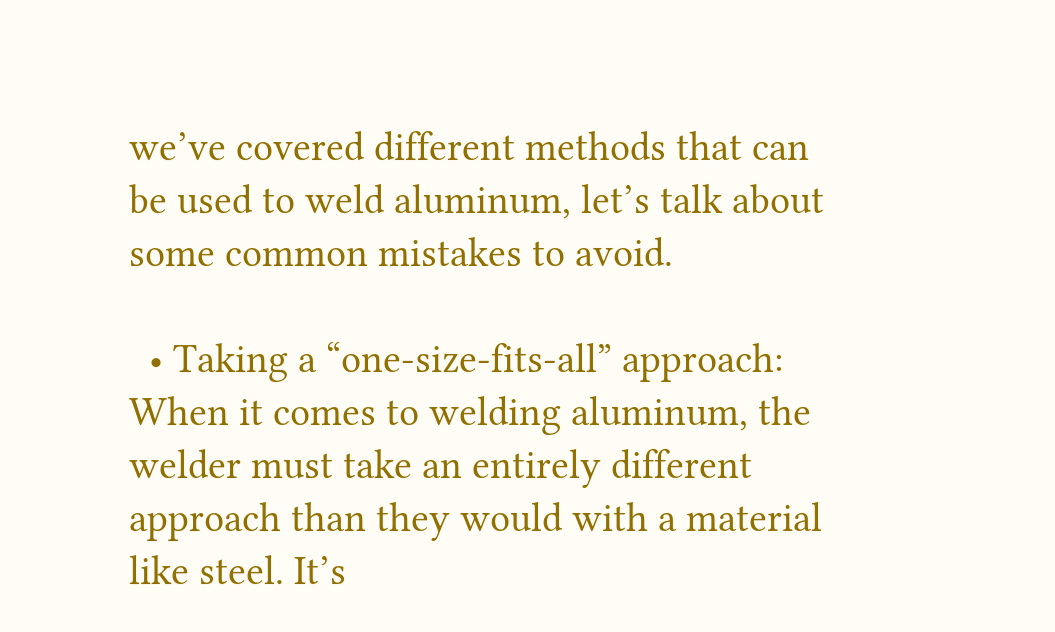we’ve covered different methods that can be used to weld aluminum, let’s talk about some common mistakes to avoid.

  • Taking a “one-size-fits-all” approach: When it comes to welding aluminum, the welder must take an entirely different approach than they would with a material like steel. It’s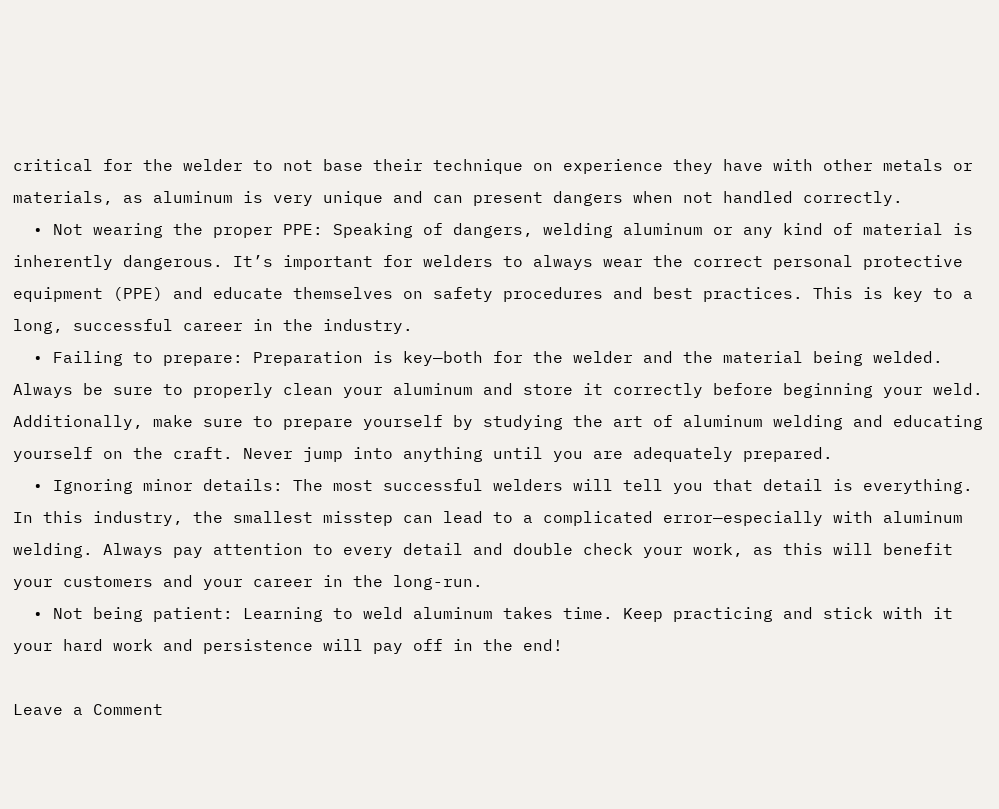critical for the welder to not base their technique on experience they have with other metals or materials, as aluminum is very unique and can present dangers when not handled correctly.
  • Not wearing the proper PPE: Speaking of dangers, welding aluminum or any kind of material is inherently dangerous. It’s important for welders to always wear the correct personal protective equipment (PPE) and educate themselves on safety procedures and best practices. This is key to a long, successful career in the industry.
  • Failing to prepare: Preparation is key—both for the welder and the material being welded. Always be sure to properly clean your aluminum and store it correctly before beginning your weld. Additionally, make sure to prepare yourself by studying the art of aluminum welding and educating yourself on the craft. Never jump into anything until you are adequately prepared.
  • Ignoring minor details: The most successful welders will tell you that detail is everything. In this industry, the smallest misstep can lead to a complicated error—especially with aluminum welding. Always pay attention to every detail and double check your work, as this will benefit your customers and your career in the long-run.
  • Not being patient: Learning to weld aluminum takes time. Keep practicing and stick with it your hard work and persistence will pay off in the end!

Leave a Comment